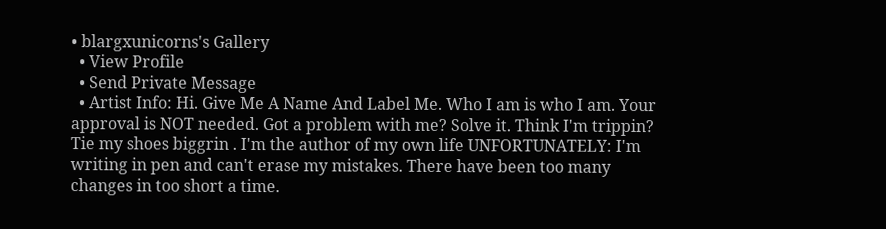• blargxunicorns's Gallery
  • View Profile
  • Send Private Message
  • Artist Info: Hi. Give Me A Name And Label Me. Who I am is who I am. Your approval is NOT needed. Got a problem with me? Solve it. Think I'm trippin? Tie my shoes biggrin . I'm the author of my own life UNFORTUNATELY: I'm writing in pen and can't erase my mistakes. There have been too many changes in too short a time.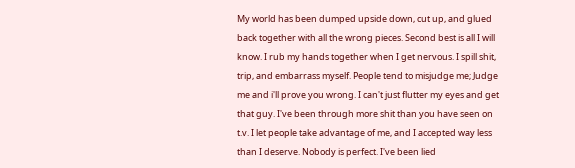My world has been dumped upside down, cut up, and glued back together with all the wrong pieces. Second best is all I will know. I rub my hands together when I get nervous. I spill shit, trip, and embarrass myself. People tend to misjudge me; Judge me and i'll prove you wrong. I can't just flutter my eyes and get that guy. I've been through more shit than you have seen on t.v. I let people take advantage of me, and I accepted way less than I deserve. Nobody is perfect. I've been lied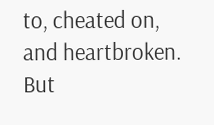to, cheated on, and heartbroken. But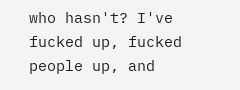who hasn't? I've fucked up, fucked people up, and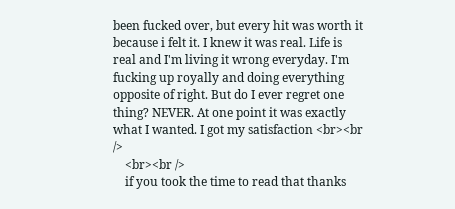been fucked over, but every hit was worth it because i felt it. I knew it was real. Life is real and I'm living it wrong everyday. I'm fucking up royally and doing everything opposite of right. But do I ever regret one thing? NEVER. At one point it was exactly what I wanted. I got my satisfaction <br><br />
    <br><br />
    if you took the time to read that thanks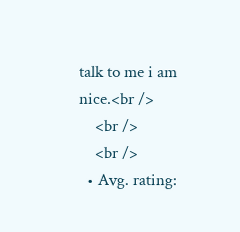talk to me i am nice.<br />
    <br />
    <br />
  • Avg. rating: